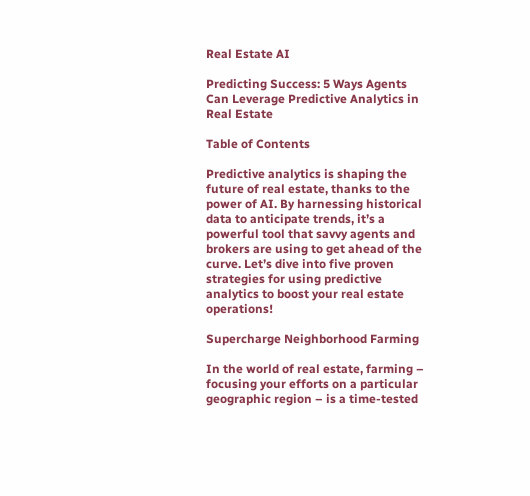Real Estate AI

Predicting Success: 5 Ways Agents Can Leverage Predictive Analytics in Real Estate

Table of Contents

Predictive analytics is shaping the future of real estate, thanks to the power of AI. By harnessing historical data to anticipate trends, it’s a powerful tool that savvy agents and brokers are using to get ahead of the curve. Let’s dive into five proven strategies for using predictive analytics to boost your real estate operations!

Supercharge Neighborhood Farming

In the world of real estate, farming – focusing your efforts on a particular geographic region – is a time-tested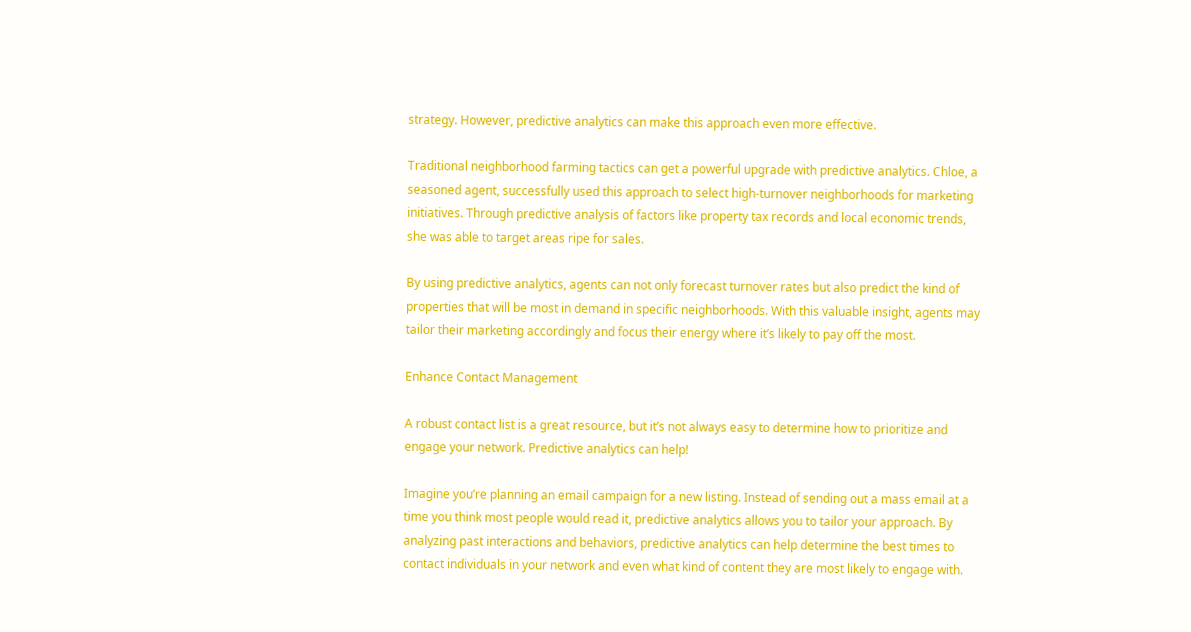strategy. However, predictive analytics can make this approach even more effective.

Traditional neighborhood farming tactics can get a powerful upgrade with predictive analytics. Chloe, a seasoned agent, successfully used this approach to select high-turnover neighborhoods for marketing initiatives. Through predictive analysis of factors like property tax records and local economic trends, she was able to target areas ripe for sales.

By using predictive analytics, agents can not only forecast turnover rates but also predict the kind of properties that will be most in demand in specific neighborhoods. With this valuable insight, agents may tailor their marketing accordingly and focus their energy where it’s likely to pay off the most.

Enhance Contact Management

A robust contact list is a great resource, but it’s not always easy to determine how to prioritize and engage your network. Predictive analytics can help!

Imagine you’re planning an email campaign for a new listing. Instead of sending out a mass email at a time you think most people would read it, predictive analytics allows you to tailor your approach. By analyzing past interactions and behaviors, predictive analytics can help determine the best times to contact individuals in your network and even what kind of content they are most likely to engage with.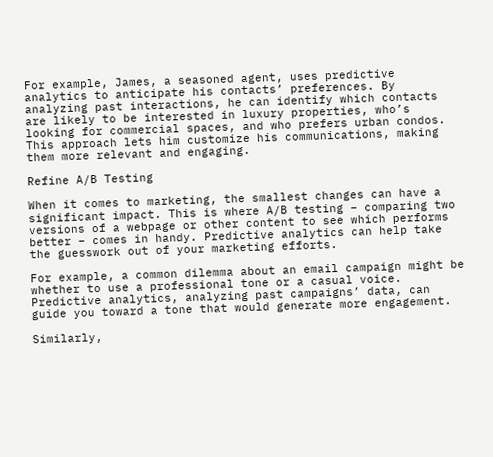For example, James, a seasoned agent, uses predictive analytics to anticipate his contacts’ preferences. By analyzing past interactions, he can identify which contacts are likely to be interested in luxury properties, who’s looking for commercial spaces, and who prefers urban condos. This approach lets him customize his communications, making them more relevant and engaging.

Refine A/B Testing

When it comes to marketing, the smallest changes can have a significant impact. This is where A/B testing – comparing two versions of a webpage or other content to see which performs better – comes in handy. Predictive analytics can help take the guesswork out of your marketing efforts.

For example, a common dilemma about an email campaign might be whether to use a professional tone or a casual voice. Predictive analytics, analyzing past campaigns’ data, can guide you toward a tone that would generate more engagement.

Similarly,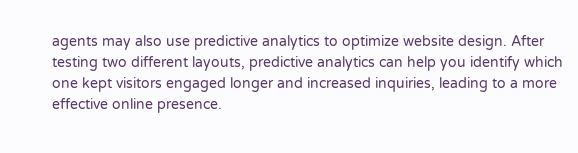agents may also use predictive analytics to optimize website design. After testing two different layouts, predictive analytics can help you identify which one kept visitors engaged longer and increased inquiries, leading to a more effective online presence.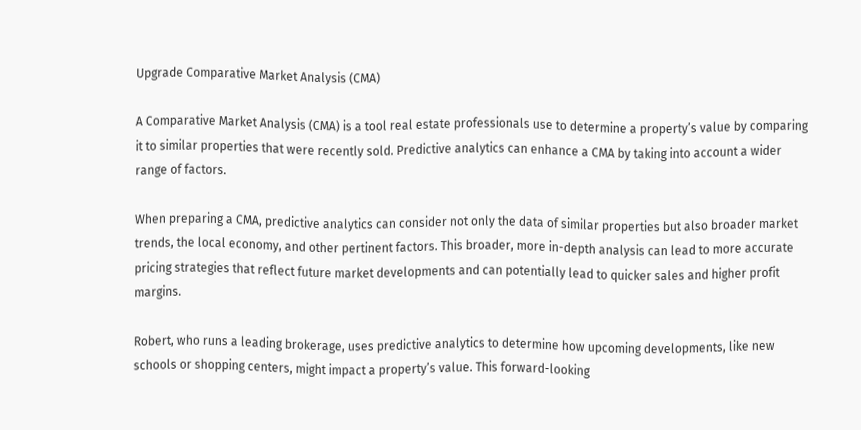Upgrade Comparative Market Analysis (CMA)

A Comparative Market Analysis (CMA) is a tool real estate professionals use to determine a property’s value by comparing it to similar properties that were recently sold. Predictive analytics can enhance a CMA by taking into account a wider range of factors.

When preparing a CMA, predictive analytics can consider not only the data of similar properties but also broader market trends, the local economy, and other pertinent factors. This broader, more in-depth analysis can lead to more accurate pricing strategies that reflect future market developments and can potentially lead to quicker sales and higher profit margins.

Robert, who runs a leading brokerage, uses predictive analytics to determine how upcoming developments, like new schools or shopping centers, might impact a property’s value. This forward-looking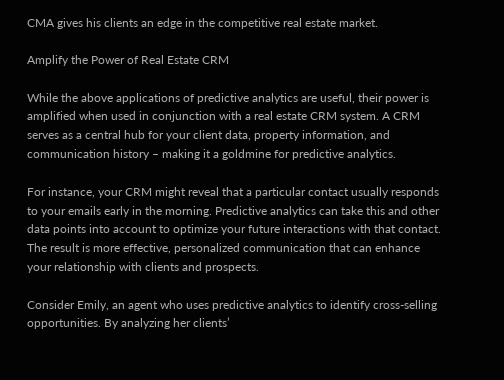CMA gives his clients an edge in the competitive real estate market.

Amplify the Power of Real Estate CRM

While the above applications of predictive analytics are useful, their power is amplified when used in conjunction with a real estate CRM system. A CRM serves as a central hub for your client data, property information, and communication history – making it a goldmine for predictive analytics.

For instance, your CRM might reveal that a particular contact usually responds to your emails early in the morning. Predictive analytics can take this and other data points into account to optimize your future interactions with that contact. The result is more effective, personalized communication that can enhance your relationship with clients and prospects.

Consider Emily, an agent who uses predictive analytics to identify cross-selling opportunities. By analyzing her clients’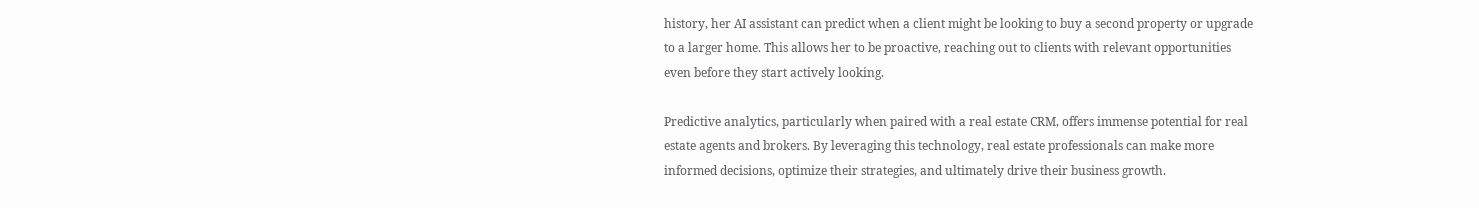history, her AI assistant can predict when a client might be looking to buy a second property or upgrade to a larger home. This allows her to be proactive, reaching out to clients with relevant opportunities even before they start actively looking.

Predictive analytics, particularly when paired with a real estate CRM, offers immense potential for real estate agents and brokers. By leveraging this technology, real estate professionals can make more informed decisions, optimize their strategies, and ultimately drive their business growth.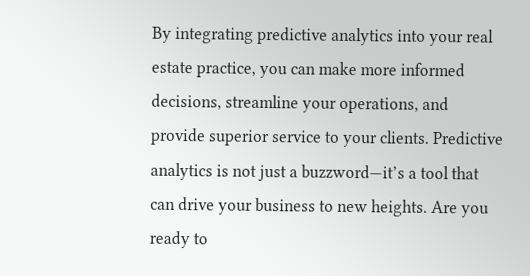By integrating predictive analytics into your real estate practice, you can make more informed decisions, streamline your operations, and provide superior service to your clients. Predictive analytics is not just a buzzword—it’s a tool that can drive your business to new heights. Are you ready to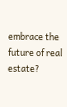embrace the future of real estate?